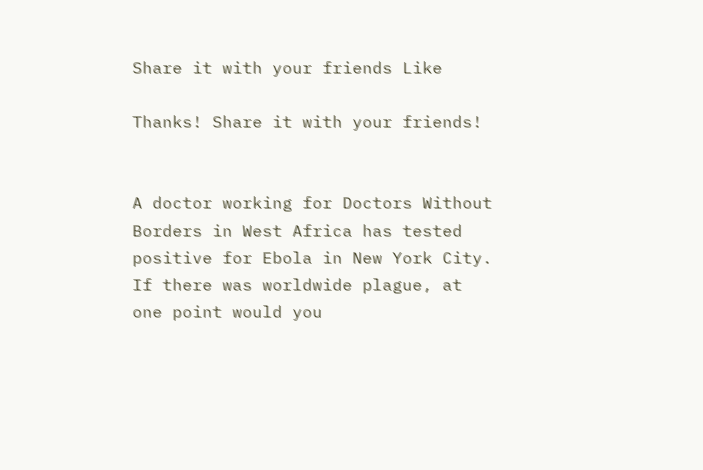Share it with your friends Like

Thanks! Share it with your friends!


A doctor working for Doctors Without Borders in West Africa has tested positive for Ebola in New York City. If there was worldwide plague, at one point would you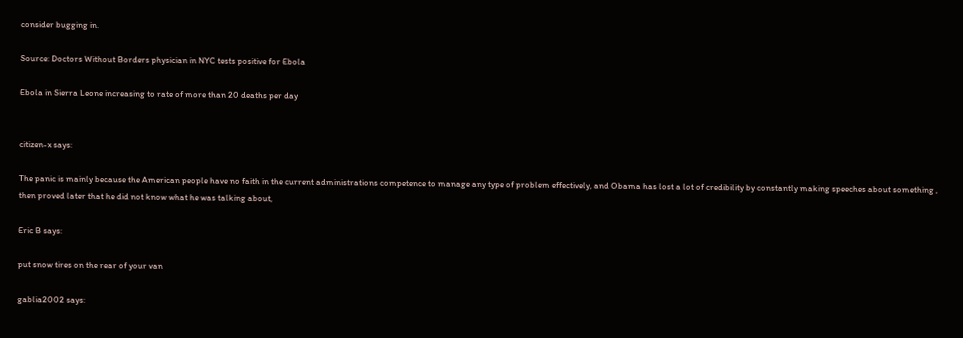consider bugging in.

Source: Doctors Without Borders physician in NYC tests positive for Ebola

Ebola in Sierra Leone increasing to rate of more than 20 deaths per day


citizen-x says:

The panic is mainly because the American people have no faith in the current administrations competence to manage any type of problem effectively, and Obama has lost a lot of credibility by constantly making speeches about something , then proved later that he did not know what he was talking about,

Eric B says:

put snow tires on the rear of your van

gablia2002 says: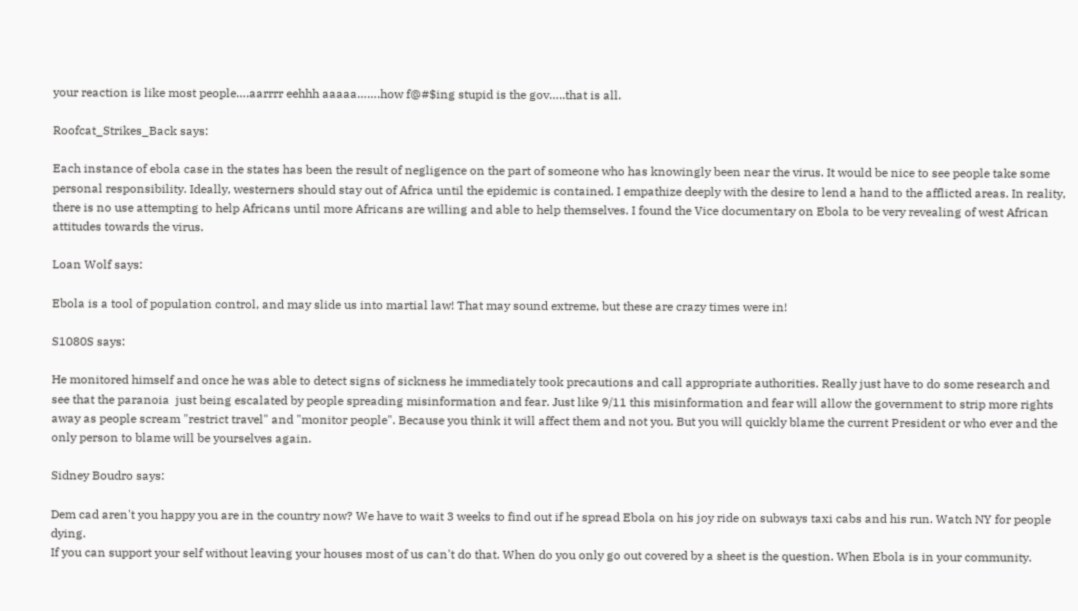your reaction is like most people….aarrrr eehhh aaaaa…….how f@#$ing stupid is the gov…..that is all.

Roofcat_Strikes_Back says:

Each instance of ebola case in the states has been the result of negligence on the part of someone who has knowingly been near the virus. It would be nice to see people take some personal responsibility. Ideally, westerners should stay out of Africa until the epidemic is contained. I empathize deeply with the desire to lend a hand to the afflicted areas. In reality, there is no use attempting to help Africans until more Africans are willing and able to help themselves. I found the Vice documentary on Ebola to be very revealing of west African attitudes towards the virus.

Loan Wolf says:

Ebola is a tool of population control, and may slide us into martial law! That may sound extreme, but these are crazy times were in!

S1080S says:

He monitored himself and once he was able to detect signs of sickness he immediately took precautions and call appropriate authorities. Really just have to do some research and see that the paranoia  just being escalated by people spreading misinformation and fear. Just like 9/11 this misinformation and fear will allow the government to strip more rights away as people scream "restrict travel" and "monitor people". Because you think it will affect them and not you. But you will quickly blame the current President or who ever and the only person to blame will be yourselves again.

Sidney Boudro says:

Dem cad aren't you happy you are in the country now? We have to wait 3 weeks to find out if he spread Ebola on his joy ride on subways taxi cabs and his run. Watch NY for people dying.
If you can support your self without leaving your houses most of us can't do that. When do you only go out covered by a sheet is the question. When Ebola is in your community.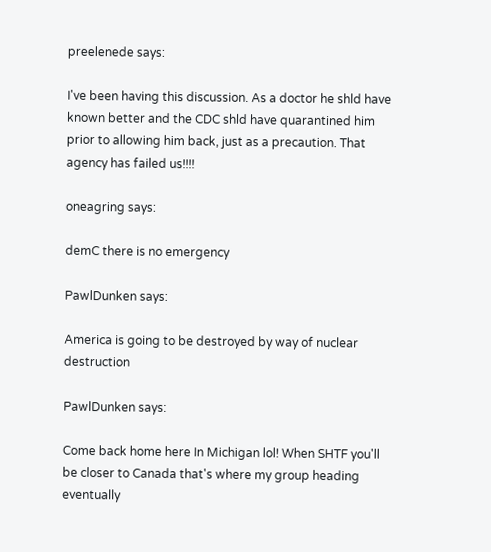preelenede says:

I've been having this discussion. As a doctor he shld have known better and the CDC shld have quarantined him prior to allowing him back, just as a precaution. That agency has failed us!!!!

oneagring says:

demC there is no emergency

PawlDunken says:

America is going to be destroyed by way of nuclear destruction

PawlDunken says:

Come back home here In Michigan lol! When SHTF you'll be closer to Canada that's where my group heading eventually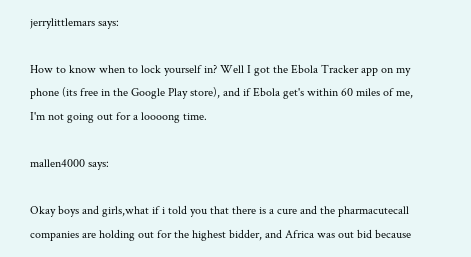jerrylittlemars says:

How to know when to lock yourself in? Well I got the Ebola Tracker app on my phone (its free in the Google Play store), and if Ebola get's within 60 miles of me, I'm not going out for a loooong time.

mallen4000 says:

Okay boys and girls,what if i told you that there is a cure and the pharmacutecall companies are holding out for the highest bidder, and Africa was out bid because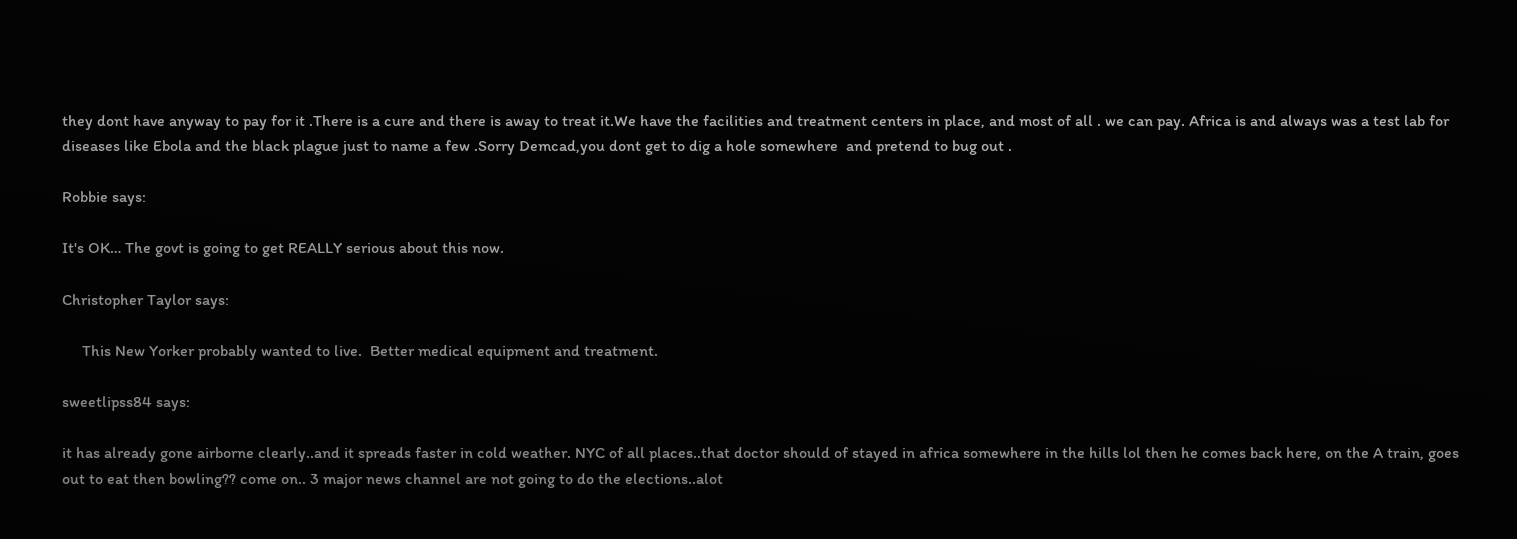they dont have anyway to pay for it .There is a cure and there is away to treat it.We have the facilities and treatment centers in place, and most of all . we can pay. Africa is and always was a test lab for diseases like Ebola and the black plague just to name a few .Sorry Demcad,you dont get to dig a hole somewhere  and pretend to bug out .

Robbie says:

It's OK… The govt is going to get REALLY serious about this now.

Christopher Taylor says:

     This New Yorker probably wanted to live.  Better medical equipment and treatment.

sweetlipss84 says:

it has already gone airborne clearly..and it spreads faster in cold weather. NYC of all places..that doctor should of stayed in africa somewhere in the hills lol then he comes back here, on the A train, goes out to eat then bowling?? come on.. 3 major news channel are not going to do the elections..alot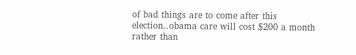of bad things are to come after this election..obama care will cost $200 a month  rather than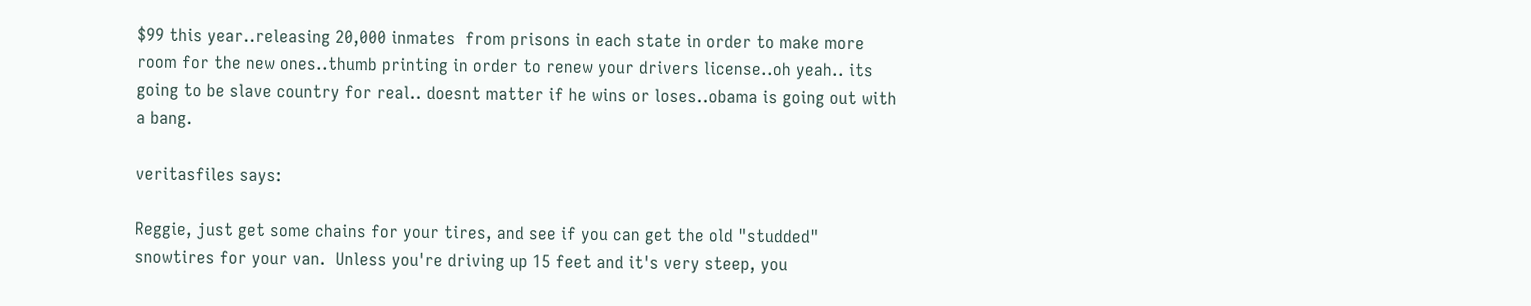$99 this year..releasing 20,000 inmates  from prisons in each state in order to make more room for the new ones..thumb printing in order to renew your drivers license..oh yeah.. its going to be slave country for real.. doesnt matter if he wins or loses..obama is going out with a bang.

veritasfiles says:

Reggie, just get some chains for your tires, and see if you can get the old "studded" snowtires for your van.  Unless you're driving up 15 feet and it's very steep, you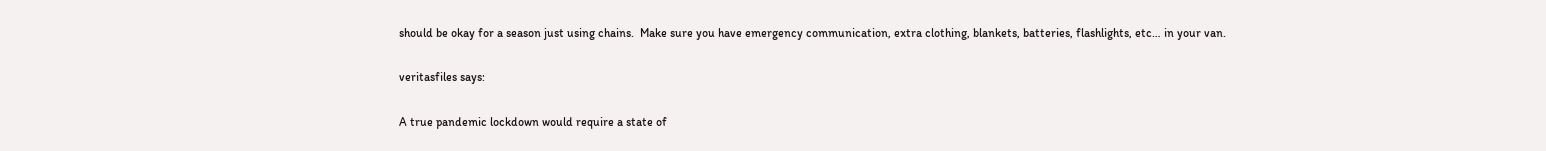should be okay for a season just using chains.  Make sure you have emergency communication, extra clothing, blankets, batteries, flashlights, etc… in your van.

veritasfiles says:

A true pandemic lockdown would require a state of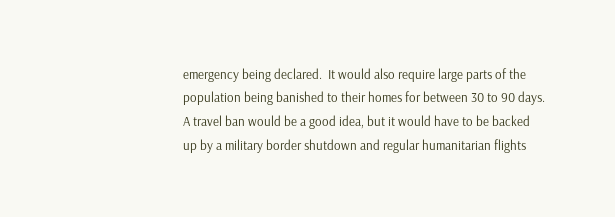emergency being declared.  It would also require large parts of the population being banished to their homes for between 30 to 90 days.  A travel ban would be a good idea, but it would have to be backed up by a military border shutdown and regular humanitarian flights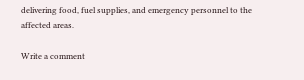delivering food, fuel supplies, and emergency personnel to the affected areas.

Write a comment